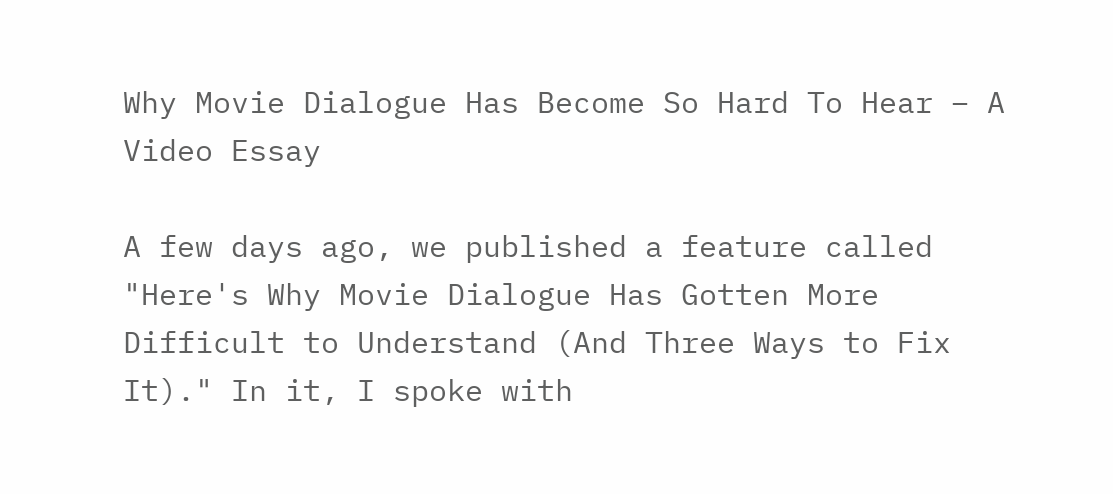Why Movie Dialogue Has Become So Hard To Hear – A Video Essay

A few days ago, we published a feature called "Here's Why Movie Dialogue Has Gotten More Difficult to Understand (And Three Ways to Fix It)." In it, I spoke with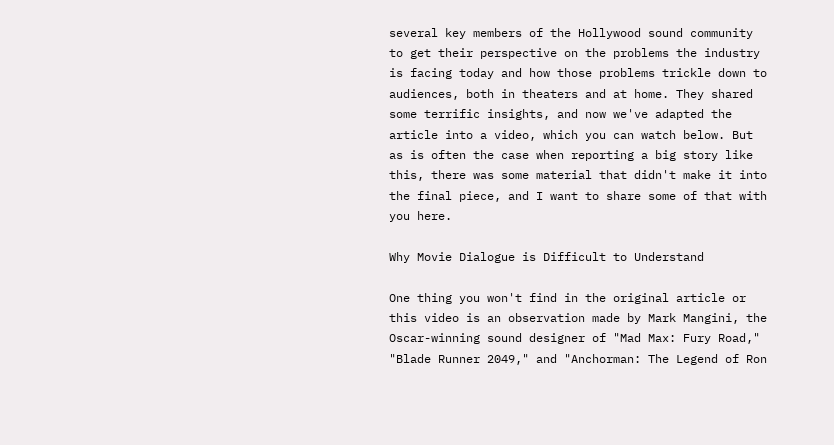several key members of the Hollywood sound community to get their perspective on the problems the industry is facing today and how those problems trickle down to audiences, both in theaters and at home. They shared some terrific insights, and now we've adapted the article into a video, which you can watch below. But as is often the case when reporting a big story like this, there was some material that didn't make it into the final piece, and I want to share some of that with you here.

Why Movie Dialogue is Difficult to Understand

One thing you won't find in the original article or this video is an observation made by Mark Mangini, the Oscar-winning sound designer of "Mad Max: Fury Road," "Blade Runner 2049," and "Anchorman: The Legend of Ron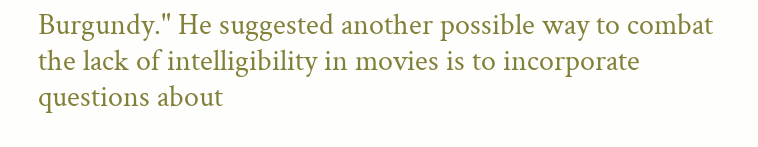Burgundy." He suggested another possible way to combat the lack of intelligibility in movies is to incorporate questions about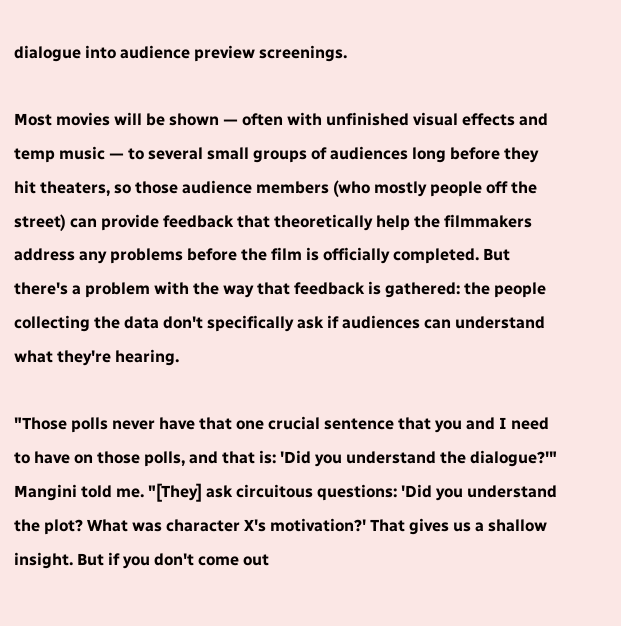dialogue into audience preview screenings.

Most movies will be shown — often with unfinished visual effects and temp music — to several small groups of audiences long before they hit theaters, so those audience members (who mostly people off the street) can provide feedback that theoretically help the filmmakers address any problems before the film is officially completed. But there's a problem with the way that feedback is gathered: the people collecting the data don't specifically ask if audiences can understand what they're hearing.

"Those polls never have that one crucial sentence that you and I need to have on those polls, and that is: 'Did you understand the dialogue?'" Mangini told me. "[They] ask circuitous questions: 'Did you understand the plot? What was character X's motivation?' That gives us a shallow insight. But if you don't come out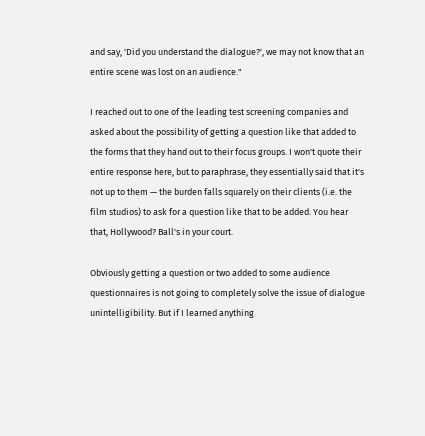and say, 'Did you understand the dialogue?', we may not know that an entire scene was lost on an audience."

I reached out to one of the leading test screening companies and asked about the possibility of getting a question like that added to the forms that they hand out to their focus groups. I won't quote their entire response here, but to paraphrase, they essentially said that it's not up to them — the burden falls squarely on their clients (i.e. the film studios) to ask for a question like that to be added. You hear that, Hollywood? Ball's in your court.

Obviously getting a question or two added to some audience questionnaires is not going to completely solve the issue of dialogue unintelligibility. But if I learned anything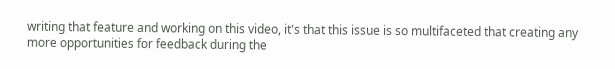writing that feature and working on this video, it's that this issue is so multifaceted that creating any more opportunities for feedback during the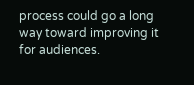process could go a long way toward improving it for audiences.